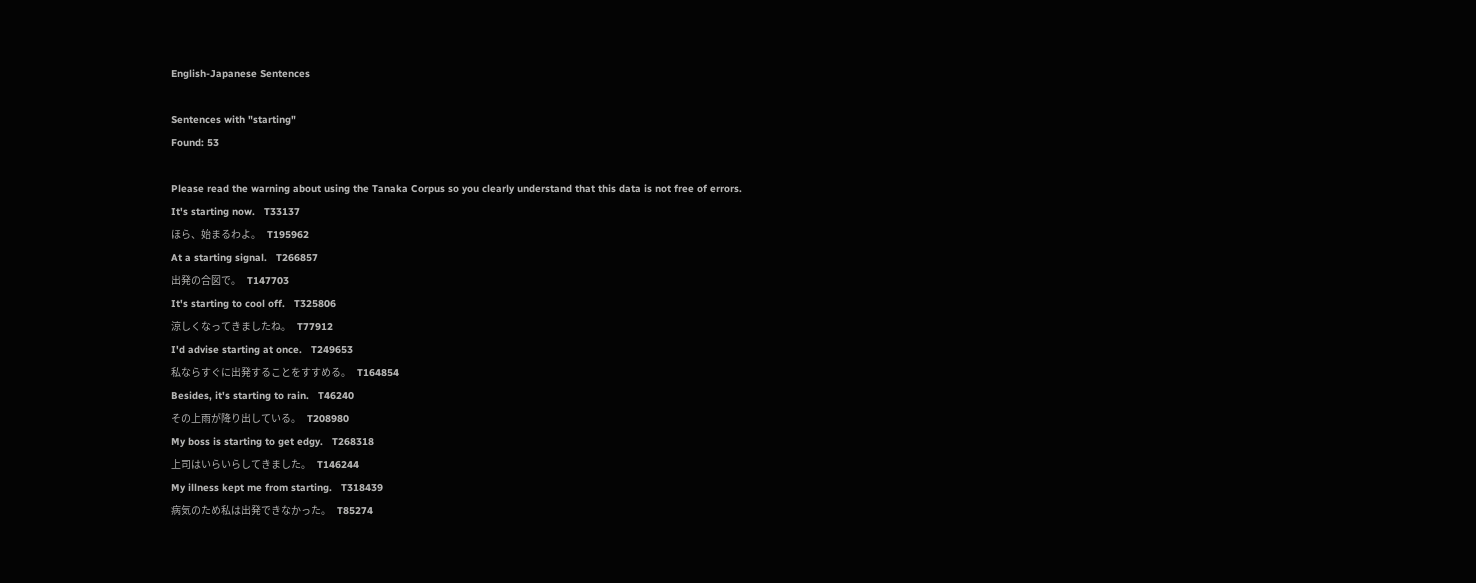English-Japanese Sentences

Sentences with "starting"
Found: 53

Please read the warning about using the Tanaka Corpus so you clearly understand that this data is not free of errors.
It's starting now.   T33137
ほら、始まるわよ。   T195962
At a starting signal.   T266857
出発の合図で。   T147703
It's starting to cool off.   T325806
涼しくなってきましたね。   T77912
I'd advise starting at once.   T249653
私ならすぐに出発することをすすめる。   T164854
Besides, it's starting to rain.   T46240
その上雨が降り出している。   T208980
My boss is starting to get edgy.   T268318
上司はいらいらしてきました。   T146244
My illness kept me from starting.   T318439
病気のため私は出発できなかった。   T85274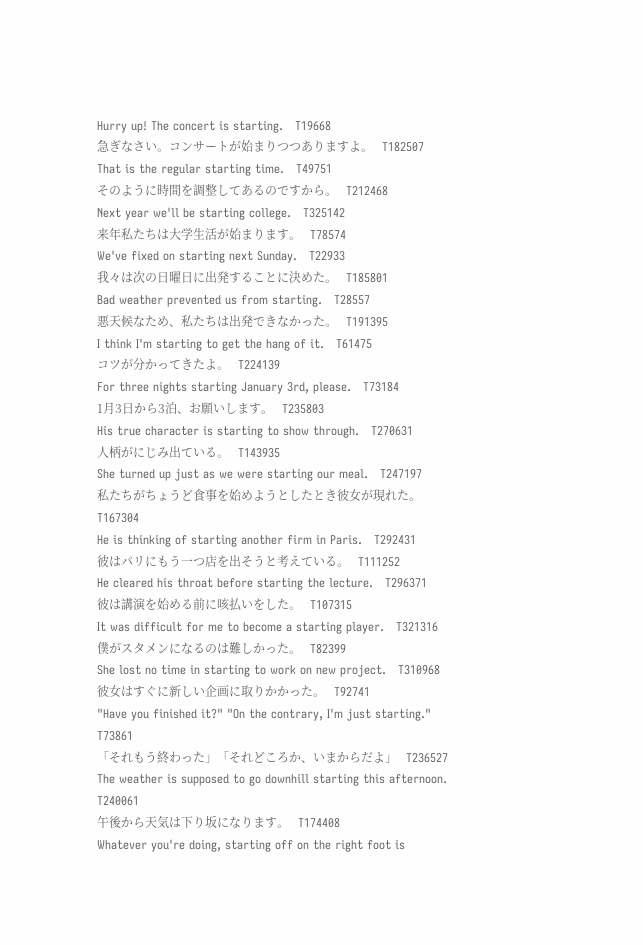Hurry up! The concert is starting.   T19668
急ぎなさい。コンサートが始まりつつありますよ。   T182507
That is the regular starting time.   T49751
そのように時間を調整してあるのですから。   T212468
Next year we'll be starting college.   T325142
来年私たちは大学生活が始まります。   T78574
We've fixed on starting next Sunday.   T22933
我々は次の日曜日に出発することに決めた。   T185801
Bad weather prevented us from starting.   T28557
悪天候なため、私たちは出発できなかった。   T191395
I think I'm starting to get the hang of it.   T61475
コツが分かってきたよ。   T224139
For three nights starting January 3rd, please.   T73184
1月3日から3泊、お願いします。   T235803
His true character is starting to show through.   T270631
人柄がにじみ出ている。   T143935
She turned up just as we were starting our meal.   T247197
私たちがちょうど食事を始めようとしたとき彼女が現れた。   T167304
He is thinking of starting another firm in Paris.   T292431
彼はパリにもう一つ店を出そうと考えている。   T111252
He cleared his throat before starting the lecture.   T296371
彼は講演を始める前に咳払いをした。   T107315
It was difficult for me to become a starting player.   T321316
僕がスタメンになるのは難しかった。   T82399
She lost no time in starting to work on new project.   T310968
彼女はすぐに新しい企画に取りかかった。   T92741
"Have you finished it?" "On the contrary, I'm just starting."   T73861
「それもう終わった」「それどころか、いまからだよ」   T236527
The weather is supposed to go downhill starting this afternoon.   T240061
午後から天気は下り坂になります。   T174408
Whatever you're doing, starting off on the right foot is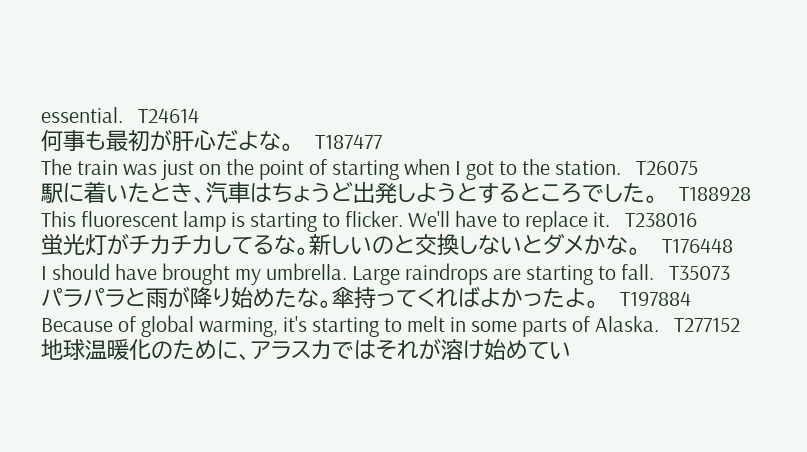essential.   T24614
何事も最初が肝心だよな。   T187477
The train was just on the point of starting when I got to the station.   T26075
駅に着いたとき、汽車はちょうど出発しようとするところでした。   T188928
This fluorescent lamp is starting to flicker. We'll have to replace it.   T238016
蛍光灯がチカチカしてるな。新しいのと交換しないとダメかな。   T176448
I should have brought my umbrella. Large raindrops are starting to fall.   T35073
パラパラと雨が降り始めたな。傘持ってくればよかったよ。   T197884
Because of global warming, it's starting to melt in some parts of Alaska.   T277152
地球温暖化のために、アラスカではそれが溶け始めてい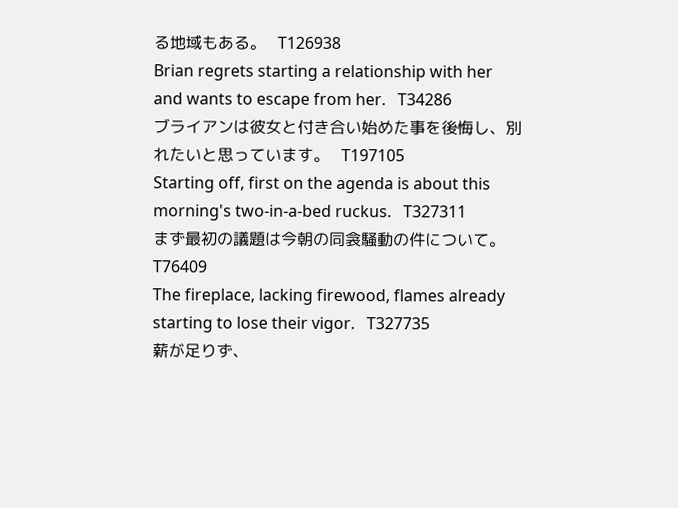る地域もある。   T126938
Brian regrets starting a relationship with her and wants to escape from her.   T34286
ブライアンは彼女と付き合い始めた事を後悔し、別れたいと思っています。   T197105
Starting off, first on the agenda is about this morning's two-in-a-bed ruckus.   T327311
まず最初の議題は今朝の同衾騒動の件について。   T76409
The fireplace, lacking firewood, flames already starting to lose their vigor.   T327735
薪が足りず、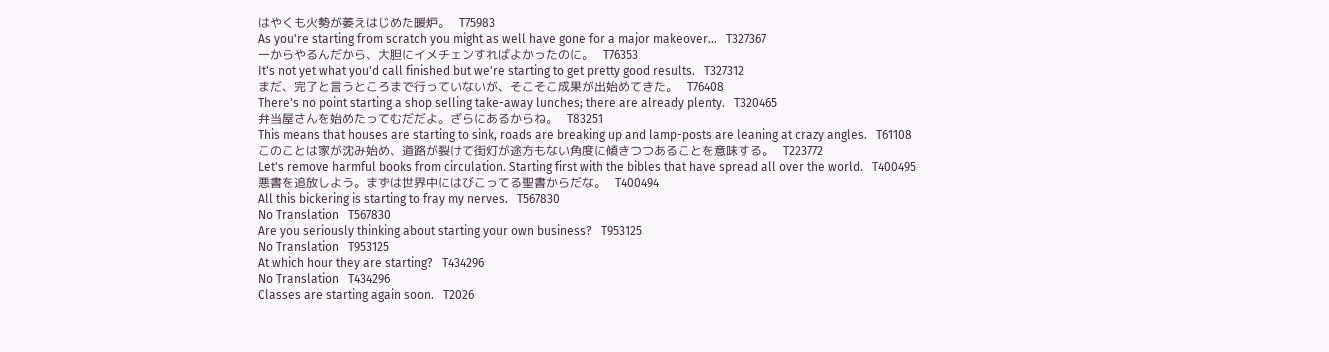はやくも火勢が萎えはじめた暖炉。   T75983
As you're starting from scratch you might as well have gone for a major makeover...   T327367
一からやるんだから、大胆にイメチェンすればよかったのに。   T76353
It's not yet what you'd call finished but we're starting to get pretty good results.   T327312
まだ、完了と言うところまで行っていないが、そこそこ成果が出始めてきた。   T76408
There's no point starting a shop selling take-away lunches; there are already plenty.   T320465
弁当屋さんを始めたってむだだよ。ざらにあるからね。   T83251
This means that houses are starting to sink, roads are breaking up and lamp-posts are leaning at crazy angles.   T61108
このことは家が沈み始め、道路が裂けて街灯が途方もない角度に傾きつつあることを意味する。   T223772
Let's remove harmful books from circulation. Starting first with the bibles that have spread all over the world.   T400495
悪書を追放しよう。まずは世界中にはびこってる聖書からだな。   T400494
All this bickering is starting to fray my nerves.   T567830
No Translation   T567830
Are you seriously thinking about starting your own business?   T953125
No Translation   T953125
At which hour they are starting?   T434296
No Translation   T434296
Classes are starting again soon.   T2026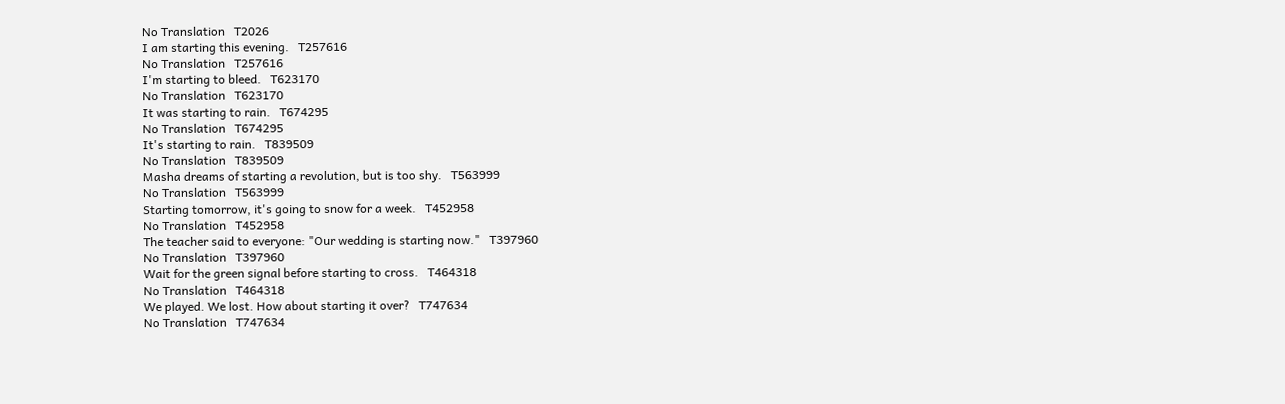No Translation   T2026
I am starting this evening.   T257616
No Translation   T257616
I'm starting to bleed.   T623170
No Translation   T623170
It was starting to rain.   T674295
No Translation   T674295
It's starting to rain.   T839509
No Translation   T839509
Masha dreams of starting a revolution, but is too shy.   T563999
No Translation   T563999
Starting tomorrow, it's going to snow for a week.   T452958
No Translation   T452958
The teacher said to everyone: "Our wedding is starting now."   T397960
No Translation   T397960
Wait for the green signal before starting to cross.   T464318
No Translation   T464318
We played. We lost. How about starting it over?   T747634
No Translation   T747634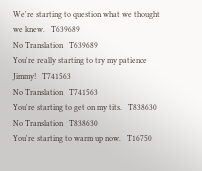We're starting to question what we thought we knew.   T639689
No Translation   T639689
You're really starting to try my patience Jimmy!   T741563
No Translation   T741563
You're starting to get on my tits.   T838630
No Translation   T838630
You're starting to warm up now.   T16750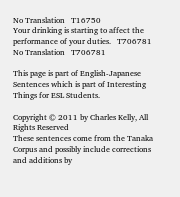No Translation   T16750
Your drinking is starting to affect the performance of your duties.   T706781
No Translation   T706781

This page is part of English-Japanese Sentences which is part of Interesting Things for ESL Students.

Copyright © 2011 by Charles Kelly, All Rights Reserved
These sentences come from the Tanaka Corpus and possibly include corrections and additions by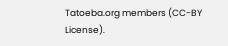Tatoeba.org members (CC-BY License).